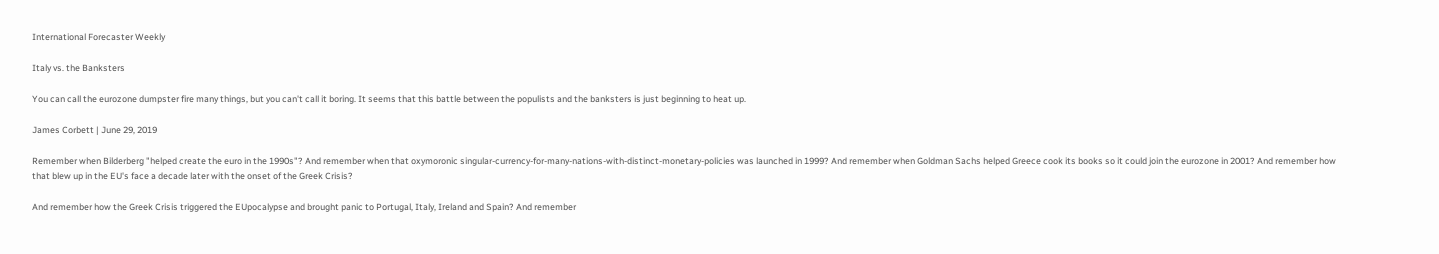International Forecaster Weekly

Italy vs. the Banksters

You can call the eurozone dumpster fire many things, but you can't call it boring. It seems that this battle between the populists and the banksters is just beginning to heat up.

James Corbett | June 29, 2019

Remember when Bilderberg "helped create the euro in the 1990s"? And remember when that oxymoronic singular-currency-for-many-nations-with-distinct-monetary-policies was launched in 1999? And remember when Goldman Sachs helped Greece cook its books so it could join the eurozone in 2001? And remember how that blew up in the EU's face a decade later with the onset of the Greek Crisis?

And remember how the Greek Crisis triggered the EUpocalypse and brought panic to Portugal, Italy, Ireland and Spain? And remember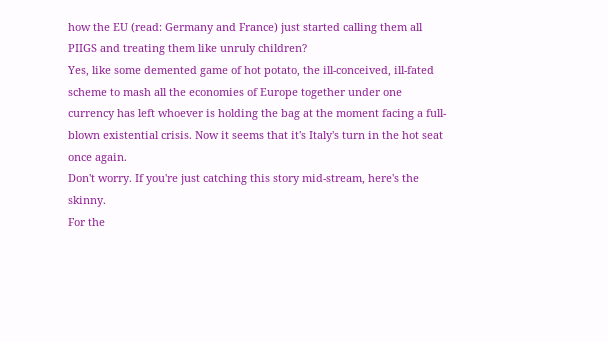how the EU (read: Germany and France) just started calling them all PIIGS and treating them like unruly children?
Yes, like some demented game of hot potato, the ill-conceived, ill-fated scheme to mash all the economies of Europe together under one currency has left whoever is holding the bag at the moment facing a full-blown existential crisis. Now it seems that it's Italy's turn in the hot seat once again.
Don't worry. If you're just catching this story mid-stream, here's the skinny.
For the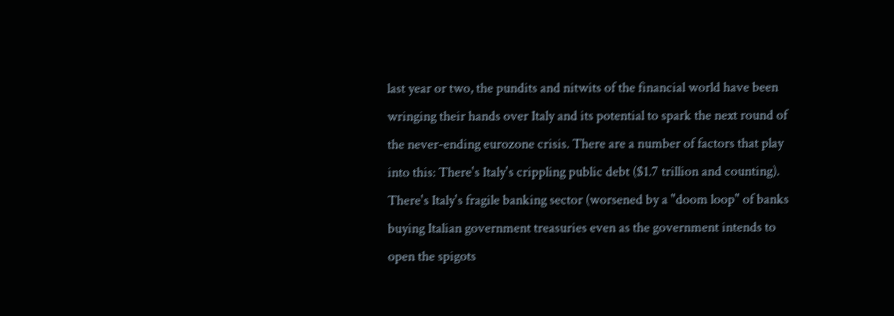last year or two, the pundits and nitwits of the financial world have been wringing their hands over Italy and its potential to spark the next round of the never-ending eurozone crisis. There are a number of factors that play into this: There's Italy's crippling public debt ($1.7 trillion and counting). There's Italy's fragile banking sector (worsened by a "doom loop" of banks buying Italian government treasuries even as the government intends to open the spigots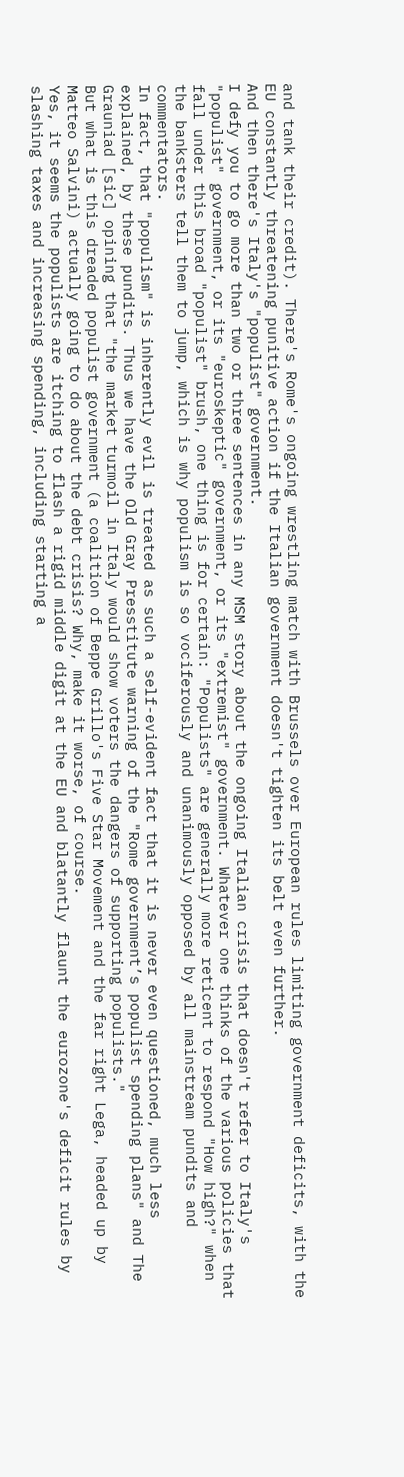and tank their credit). There's Rome's ongoing wrestling match with Brussels over European rules limiting government deficits, with the EU constantly threatening punitive action if the Italian government doesn't tighten its belt even further.
And then there's Italy's "populist" government.
I defy you to go more than two or three sentences in any MSM story about the ongoing Italian crisis that doesn't refer to Italy's "populist" government, or its "euroskeptic" government, or its "extremist" government. Whatever one thinks of the various policies that fall under this broad "populist" brush, one thing is for certain: "Populists" are generally more reticent to respond "How high?" when the banksters tell them to jump, which is why populism is so vociferously and unanimously opposed by all mainstream pundits and commentators.
In fact, that "populism" is inherently evil is treated as such a self-evident fact that it is never even questioned, much less explained, by these pundits. Thus we have the Old Gray Presstitute warning of the "Rome government’s populist spending plans" and The Grauniad [sic] opining that "the market turmoil in Italy would show voters the dangers of supporting populists."
But what is this dreaded populist government (a coalition of Beppe Grillo's Five Star Movement and the far right Lega, headed up by Matteo Salvini) actually going to do about the debt crisis? Why, make it worse, of course.
Yes, it seems the populists are itching to flash a rigid middle digit at the EU and blatantly flaunt the eurozone's deficit rules by slashing taxes and increasing spending, including starting a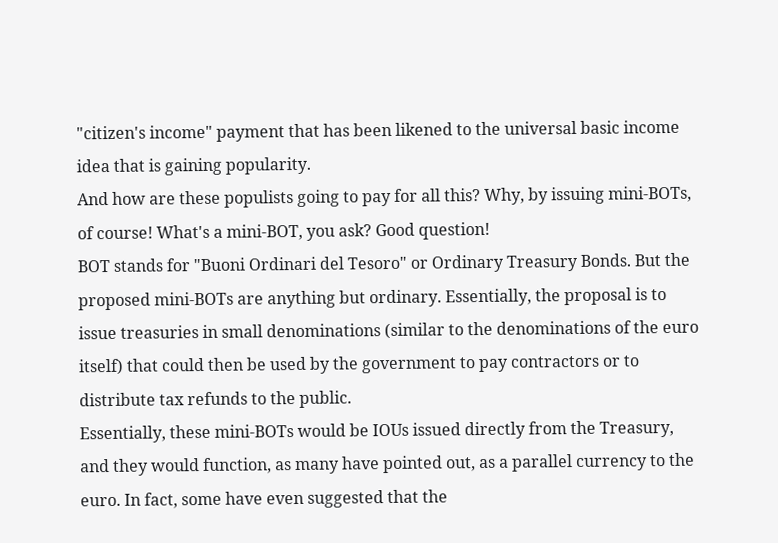"citizen's income" payment that has been likened to the universal basic income idea that is gaining popularity.
And how are these populists going to pay for all this? Why, by issuing mini-BOTs, of course! What's a mini-BOT, you ask? Good question!
BOT stands for "Buoni Ordinari del Tesoro" or Ordinary Treasury Bonds. But the proposed mini-BOTs are anything but ordinary. Essentially, the proposal is to issue treasuries in small denominations (similar to the denominations of the euro itself) that could then be used by the government to pay contractors or to distribute tax refunds to the public.
Essentially, these mini-BOTs would be IOUs issued directly from the Treasury, and they would function, as many have pointed out, as a parallel currency to the euro. In fact, some have even suggested that the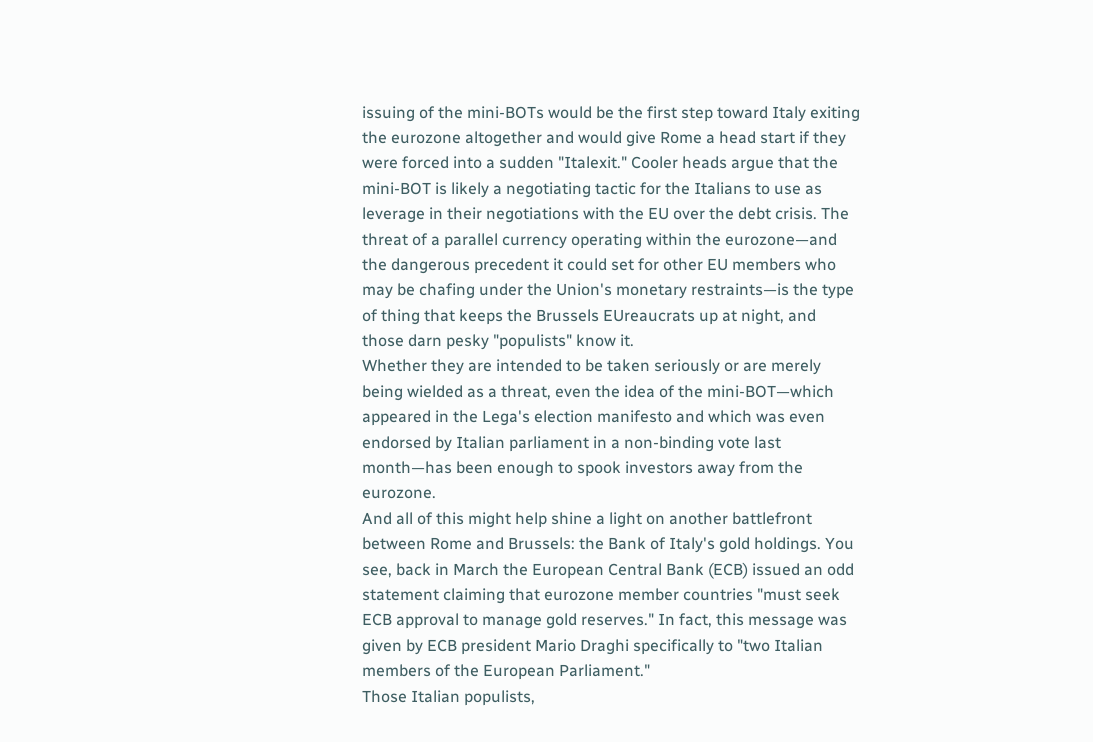issuing of the mini-BOTs would be the first step toward Italy exiting the eurozone altogether and would give Rome a head start if they were forced into a sudden "Italexit." Cooler heads argue that the mini-BOT is likely a negotiating tactic for the Italians to use as leverage in their negotiations with the EU over the debt crisis. The threat of a parallel currency operating within the eurozone—and the dangerous precedent it could set for other EU members who may be chafing under the Union's monetary restraints—is the type of thing that keeps the Brussels EUreaucrats up at night, and those darn pesky "populists" know it.
Whether they are intended to be taken seriously or are merely being wielded as a threat, even the idea of the mini-BOT—which appeared in the Lega's election manifesto and which was even endorsed by Italian parliament in a non-binding vote last month—has been enough to spook investors away from the eurozone.
And all of this might help shine a light on another battlefront between Rome and Brussels: the Bank of Italy's gold holdings. You see, back in March the European Central Bank (ECB) issued an odd statement claiming that eurozone member countries "must seek ECB approval to manage gold reserves." In fact, this message was given by ECB president Mario Draghi specifically to "two Italian members of the European Parliament."
Those Italian populists,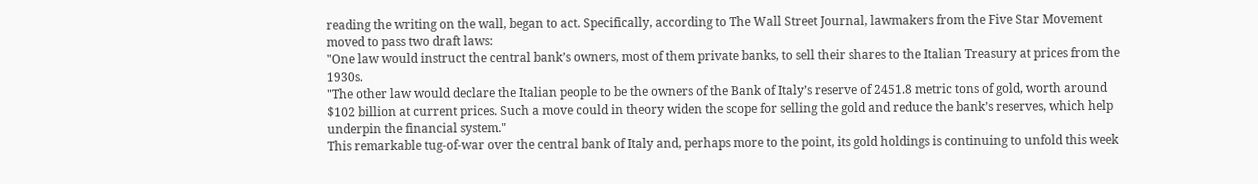reading the writing on the wall, began to act. Specifically, according to The Wall Street Journal, lawmakers from the Five Star Movement moved to pass two draft laws:
"One law would instruct the central bank’s owners, most of them private banks, to sell their shares to the Italian Treasury at prices from the 1930s.
"The other law would declare the Italian people to be the owners of the Bank of Italy’s reserve of 2451.8 metric tons of gold, worth around $102 billion at current prices. Such a move could in theory widen the scope for selling the gold and reduce the bank’s reserves, which help underpin the financial system."
This remarkable tug-of-war over the central bank of Italy and, perhaps more to the point, its gold holdings is continuing to unfold this week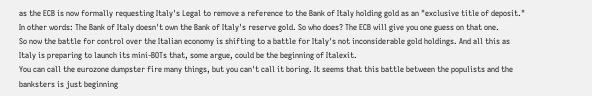as the ECB is now formally requesting Italy's Legal to remove a reference to the Bank of Italy holding gold as an "exclusive title of deposit." In other words: The Bank of Italy doesn't own the Bank of Italy's reserve gold. So who does? The ECB will give you one guess on that one.
So now the battle for control over the Italian economy is shifting to a battle for Italy's not inconsiderable gold holdings. And all this as Italy is preparing to launch its mini-BOTs that, some argue, could be the beginning of Italexit.
You can call the eurozone dumpster fire many things, but you can't call it boring. It seems that this battle between the populists and the banksters is just beginning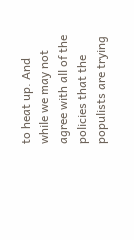to heat up. And while we may not agree with all of the policies that the populists are trying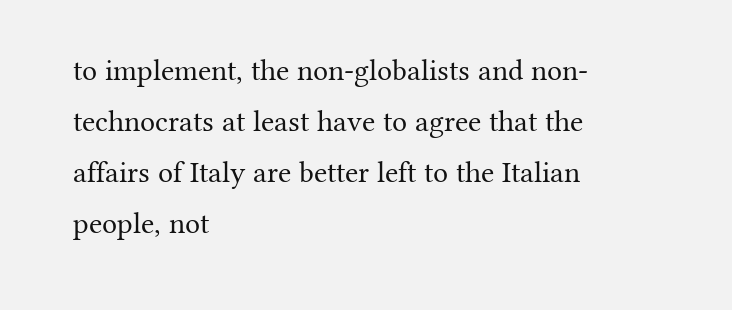to implement, the non-globalists and non-technocrats at least have to agree that the affairs of Italy are better left to the Italian people, not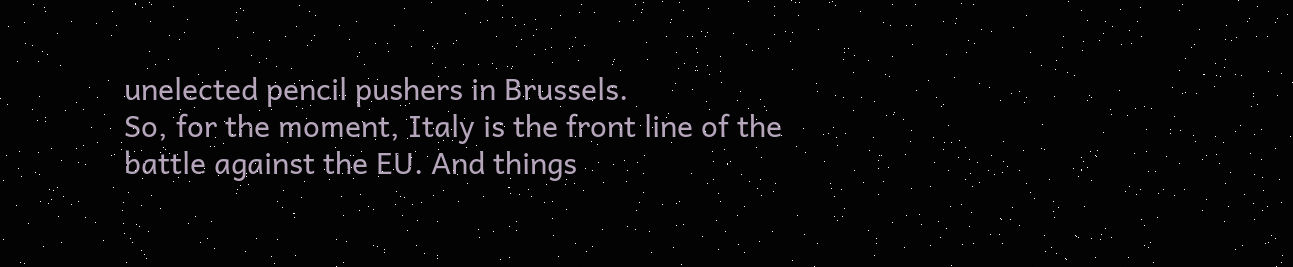unelected pencil pushers in Brussels.
So, for the moment, Italy is the front line of the battle against the EU. And things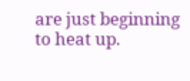are just beginning to heat up.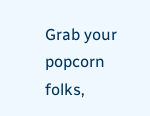Grab your popcorn folks,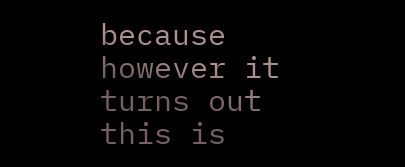because however it turns out this is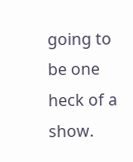going to be one heck of a show.